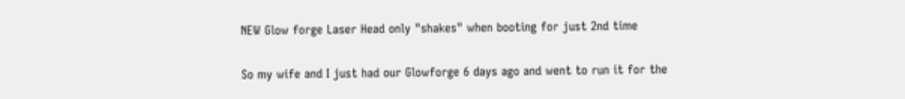NEW Glow forge Laser Head only "shakes" when booting for just 2nd time

So my wife and I just had our Glowforge 6 days ago and went to run it for the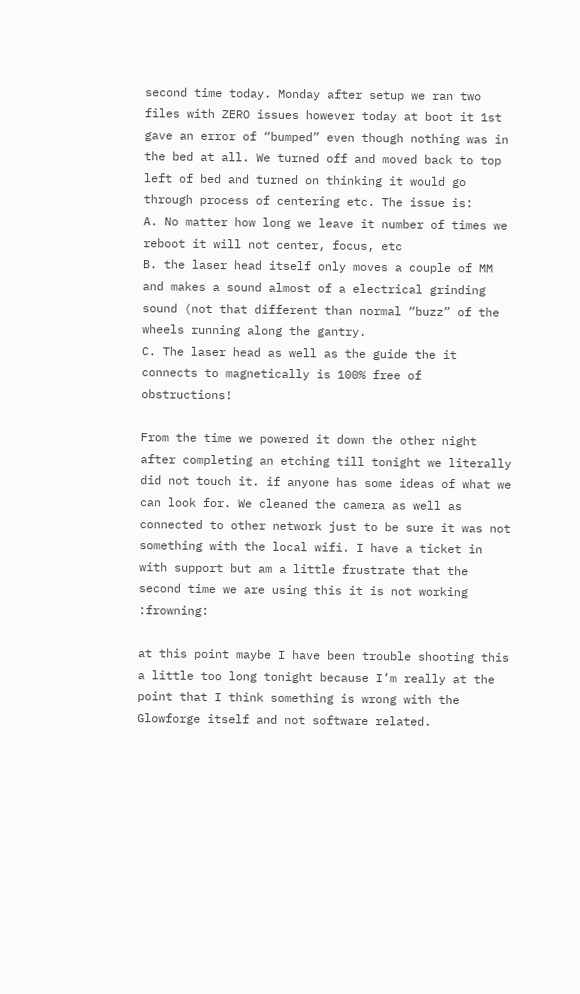second time today. Monday after setup we ran two files with ZERO issues however today at boot it 1st gave an error of “bumped” even though nothing was in the bed at all. We turned off and moved back to top left of bed and turned on thinking it would go through process of centering etc. The issue is:
A. No matter how long we leave it number of times we reboot it will not center, focus, etc
B. the laser head itself only moves a couple of MM and makes a sound almost of a electrical grinding sound (not that different than normal “buzz” of the wheels running along the gantry.
C. The laser head as well as the guide the it connects to magnetically is 100% free of obstructions!

From the time we powered it down the other night after completing an etching till tonight we literally did not touch it. if anyone has some ideas of what we can look for. We cleaned the camera as well as connected to other network just to be sure it was not something with the local wifi. I have a ticket in with support but am a little frustrate that the second time we are using this it is not working :frowning:

at this point maybe I have been trouble shooting this a little too long tonight because I’m really at the point that I think something is wrong with the Glowforge itself and not software related.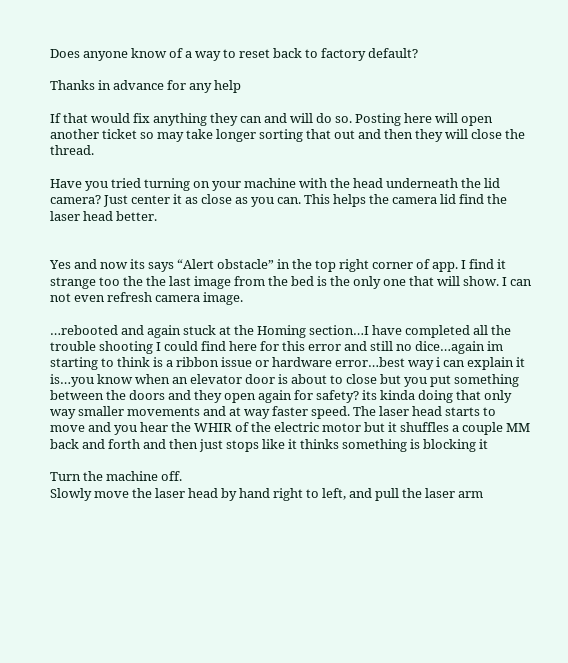Does anyone know of a way to reset back to factory default?

Thanks in advance for any help

If that would fix anything they can and will do so. Posting here will open another ticket so may take longer sorting that out and then they will close the thread.

Have you tried turning on your machine with the head underneath the lid camera? Just center it as close as you can. This helps the camera lid find the laser head better.


Yes and now its says “Alert obstacle” in the top right corner of app. I find it strange too the the last image from the bed is the only one that will show. I can not even refresh camera image.

…rebooted and again stuck at the Homing section…I have completed all the trouble shooting I could find here for this error and still no dice…again im starting to think is a ribbon issue or hardware error…best way i can explain it is…you know when an elevator door is about to close but you put something between the doors and they open again for safety? its kinda doing that only way smaller movements and at way faster speed. The laser head starts to move and you hear the WHIR of the electric motor but it shuffles a couple MM back and forth and then just stops like it thinks something is blocking it

Turn the machine off.
Slowly move the laser head by hand right to left, and pull the laser arm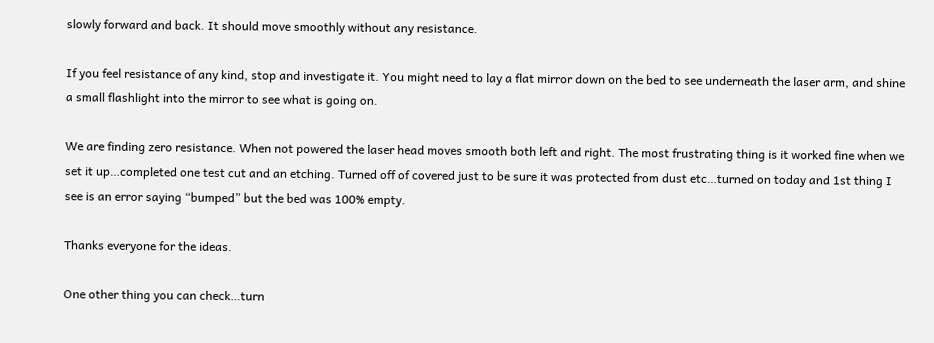slowly forward and back. It should move smoothly without any resistance.

If you feel resistance of any kind, stop and investigate it. You might need to lay a flat mirror down on the bed to see underneath the laser arm, and shine a small flashlight into the mirror to see what is going on.

We are finding zero resistance. When not powered the laser head moves smooth both left and right. The most frustrating thing is it worked fine when we set it up…completed one test cut and an etching. Turned off of covered just to be sure it was protected from dust etc…turned on today and 1st thing I see is an error saying “bumped” but the bed was 100% empty.

Thanks everyone for the ideas.

One other thing you can check…turn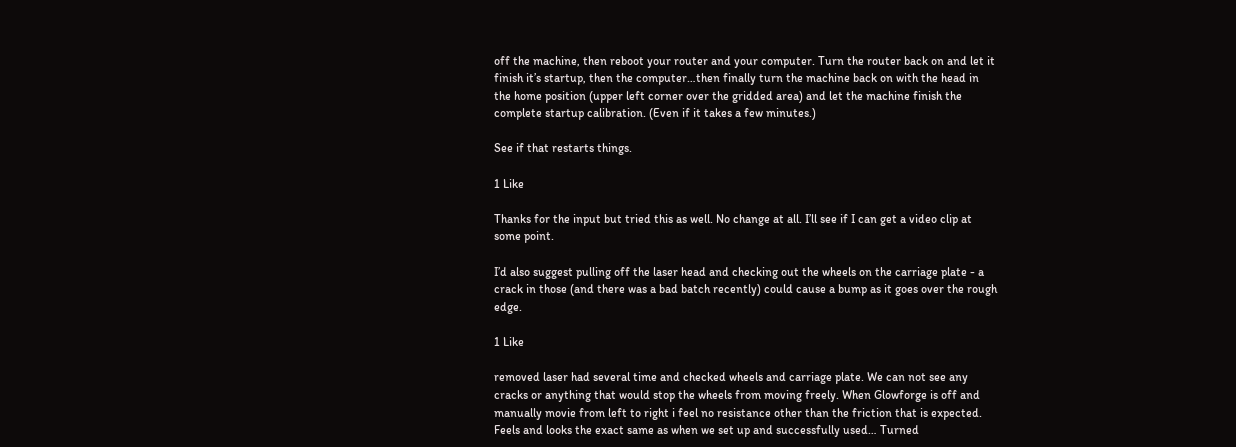off the machine, then reboot your router and your computer. Turn the router back on and let it finish it’s startup, then the computer…then finally turn the machine back on with the head in the home position (upper left corner over the gridded area) and let the machine finish the complete startup calibration. (Even if it takes a few minutes.)

See if that restarts things.

1 Like

Thanks for the input but tried this as well. No change at all. I’ll see if I can get a video clip at some point.

I’d also suggest pulling off the laser head and checking out the wheels on the carriage plate - a crack in those (and there was a bad batch recently) could cause a bump as it goes over the rough edge.

1 Like

removed laser had several time and checked wheels and carriage plate. We can not see any cracks or anything that would stop the wheels from moving freely. When Glowforge is off and manually movie from left to right i feel no resistance other than the friction that is expected. Feels and looks the exact same as when we set up and successfully used… Turned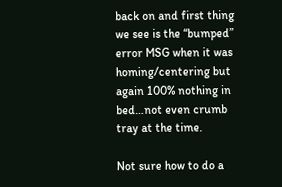back on and first thing we see is the “bumped” error MSG when it was homing/centering but again 100% nothing in bed…not even crumb tray at the time.

Not sure how to do a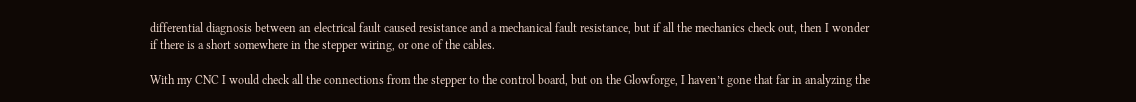differential diagnosis between an electrical fault caused resistance and a mechanical fault resistance, but if all the mechanics check out, then I wonder if there is a short somewhere in the stepper wiring, or one of the cables.

With my CNC I would check all the connections from the stepper to the control board, but on the Glowforge, I haven’t gone that far in analyzing the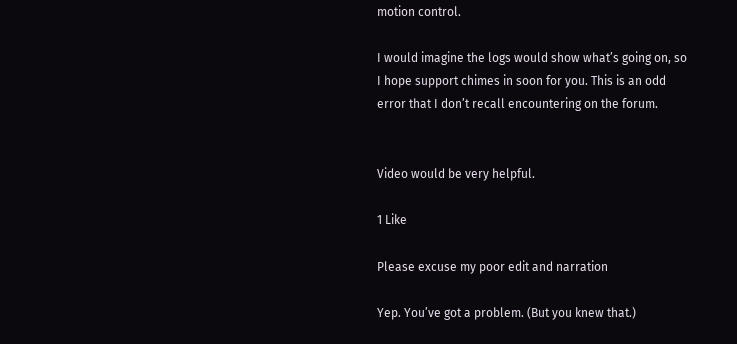motion control.

I would imagine the logs would show what’s going on, so I hope support chimes in soon for you. This is an odd error that I don’t recall encountering on the forum.


Video would be very helpful.

1 Like

Please excuse my poor edit and narration

Yep. You’ve got a problem. (But you knew that.)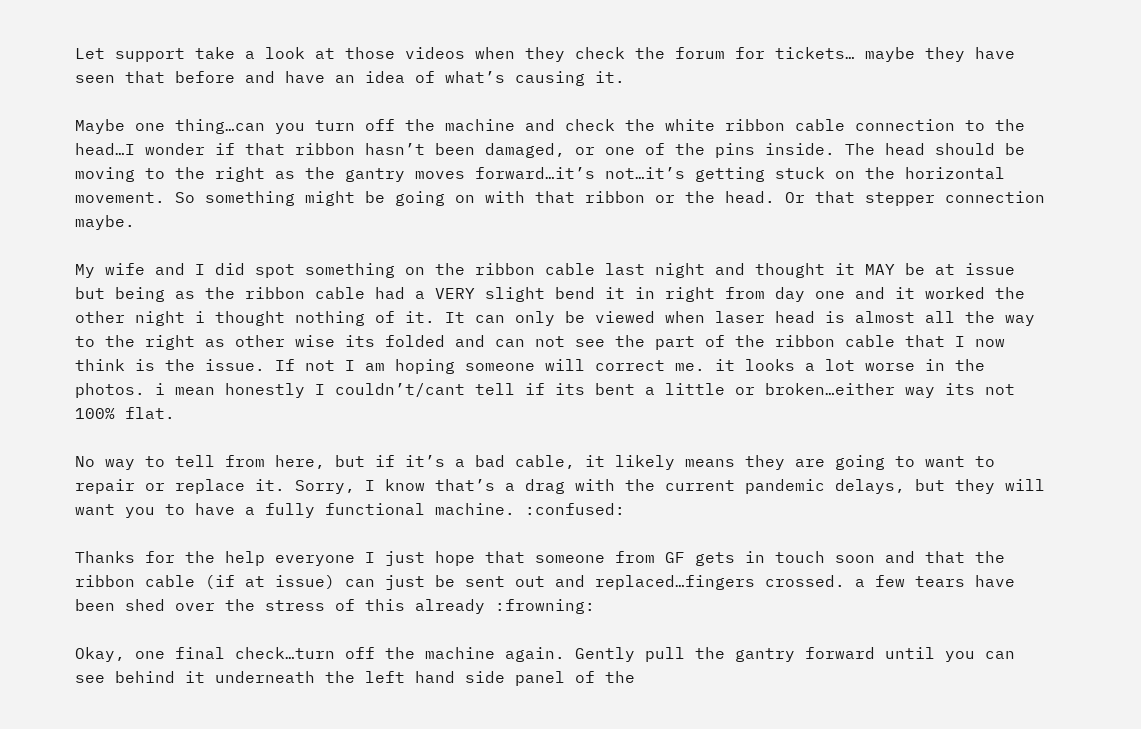Let support take a look at those videos when they check the forum for tickets… maybe they have seen that before and have an idea of what’s causing it.

Maybe one thing…can you turn off the machine and check the white ribbon cable connection to the head…I wonder if that ribbon hasn’t been damaged, or one of the pins inside. The head should be moving to the right as the gantry moves forward…it’s not…it’s getting stuck on the horizontal movement. So something might be going on with that ribbon or the head. Or that stepper connection maybe.

My wife and I did spot something on the ribbon cable last night and thought it MAY be at issue but being as the ribbon cable had a VERY slight bend it in right from day one and it worked the other night i thought nothing of it. It can only be viewed when laser head is almost all the way to the right as other wise its folded and can not see the part of the ribbon cable that I now think is the issue. If not I am hoping someone will correct me. it looks a lot worse in the photos. i mean honestly I couldn’t/cant tell if its bent a little or broken…either way its not 100% flat.

No way to tell from here, but if it’s a bad cable, it likely means they are going to want to repair or replace it. Sorry, I know that’s a drag with the current pandemic delays, but they will want you to have a fully functional machine. :confused:

Thanks for the help everyone I just hope that someone from GF gets in touch soon and that the ribbon cable (if at issue) can just be sent out and replaced…fingers crossed. a few tears have been shed over the stress of this already :frowning:

Okay, one final check…turn off the machine again. Gently pull the gantry forward until you can see behind it underneath the left hand side panel of the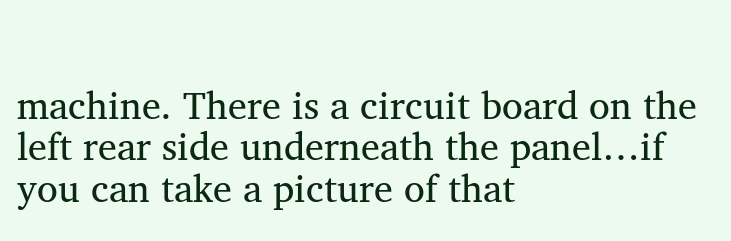machine. There is a circuit board on the left rear side underneath the panel…if you can take a picture of that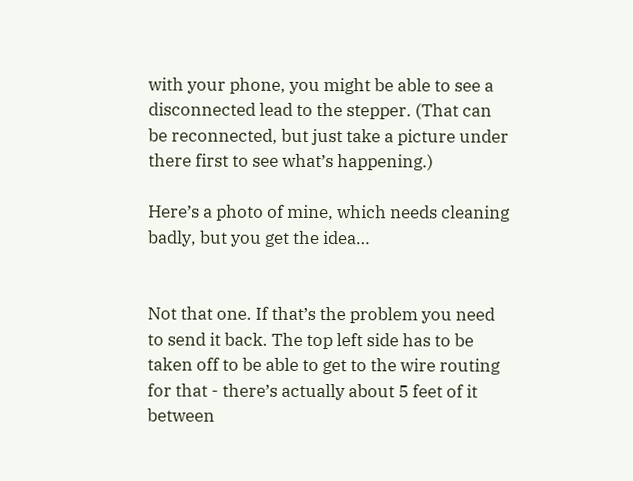with your phone, you might be able to see a disconnected lead to the stepper. (That can be reconnected, but just take a picture under there first to see what’s happening.)

Here’s a photo of mine, which needs cleaning badly, but you get the idea…


Not that one. If that’s the problem you need to send it back. The top left side has to be taken off to be able to get to the wire routing for that - there’s actually about 5 feet of it between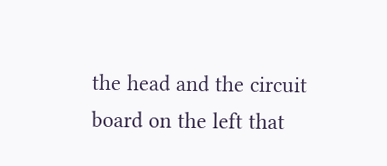the head and the circuit board on the left that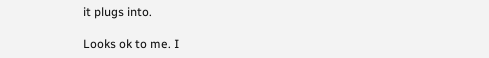it plugs into.

Looks ok to me. I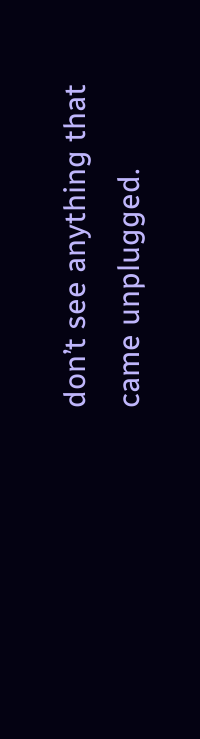don’t see anything that came unplugged.